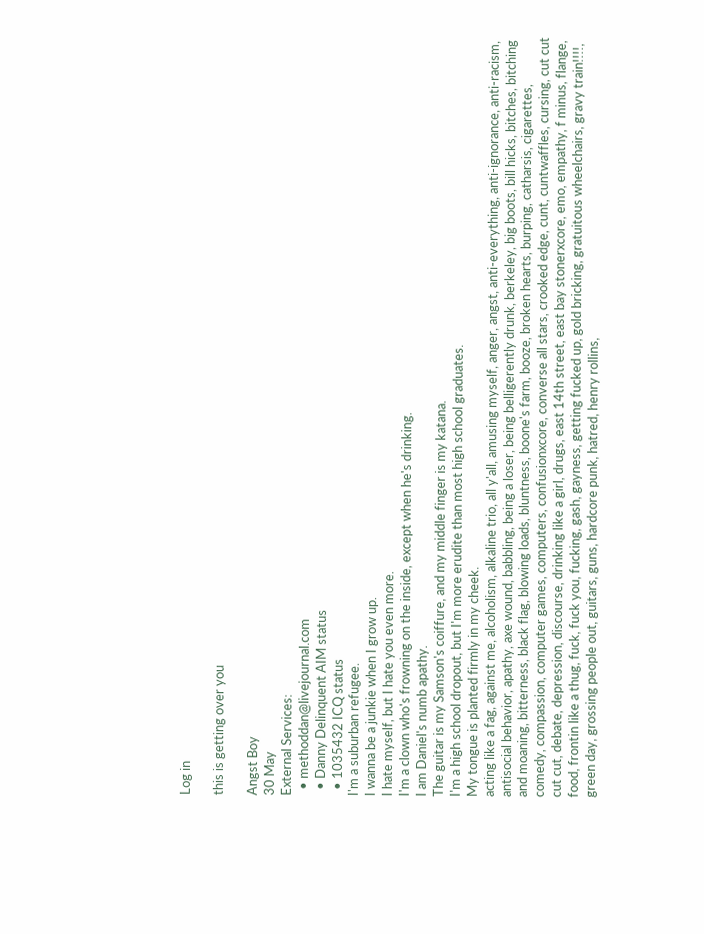Log in

this is getting over you

Angst Boy
30 May
External Services:
  • methoddan@livejournal.com
  • Danny Delinquent AIM status
  • 1035432 ICQ status
I'm a suburban refugee.
I wanna be a junkie when I grow up.
I hate myself, but I hate you even more.
I'm a clown who's frowning on the inside, except when he's drinking.
I am Daniel's numb apathy.
The guitar is my Samson's coiffure, and my middle finger is my katana.
I'm a high school dropout, but I'm more erudite than most high school graduates.
My tongue is planted firmly in my cheek.
acting like a fag, against me, alcoholism, alkaline trio, all y'all, amusing myself, anger, angst, anti-everything, anti-ignorance, anti-racism, antisocial behavior, apathy, axe wound, babbling, being a loser, being belligerently drunk, berkeley, big boots, bill hicks, bitches, bitching and moaning, bitterness, black flag, blowing loads, bluntness, boone's farm, booze, broken hearts, burping, catharsis, cigarettes, comedy, compassion, computer games, computers, confusionxcore, converse all stars, crooked edge, cunt, cuntwaffles, cursing, cut cut cut cut, debate, depression, discourse, drinking like a girl, drugs, east 14th street, east bay stonerxcore, emo, empathy, f minus, flange, food, frontin like a thug, fuck, fuck you, fucking, gash, gayness, getting fucked up, gold bricking, gratuitous wheelchairs, gravy train!!!!, green day, grossing people out, guitars, guns, hardcore punk, hatred, henry rollins,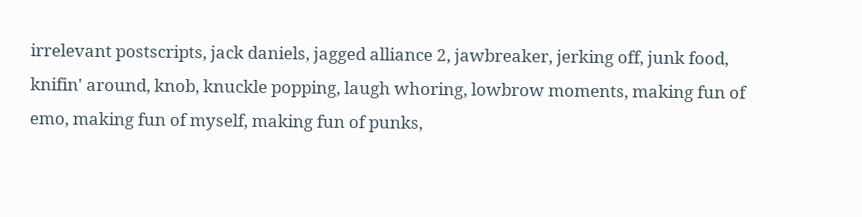irrelevant postscripts, jack daniels, jagged alliance 2, jawbreaker, jerking off, junk food, knifin' around, knob, knuckle popping, laugh whoring, lowbrow moments, making fun of emo, making fun of myself, making fun of punks,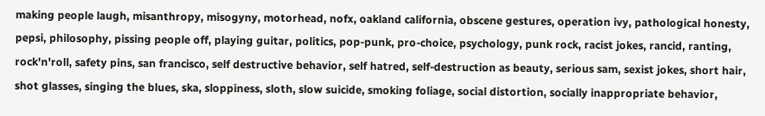making people laugh, misanthropy, misogyny, motorhead, nofx, oakland california, obscene gestures, operation ivy, pathological honesty, pepsi, philosophy, pissing people off, playing guitar, politics, pop-punk, pro-choice, psychology, punk rock, racist jokes, rancid, ranting, rock'n'roll, safety pins, san francisco, self destructive behavior, self hatred, self-destruction as beauty, serious sam, sexist jokes, short hair, shot glasses, singing the blues, ska, sloppiness, sloth, slow suicide, smoking foliage, social distortion, socially inappropriate behavior,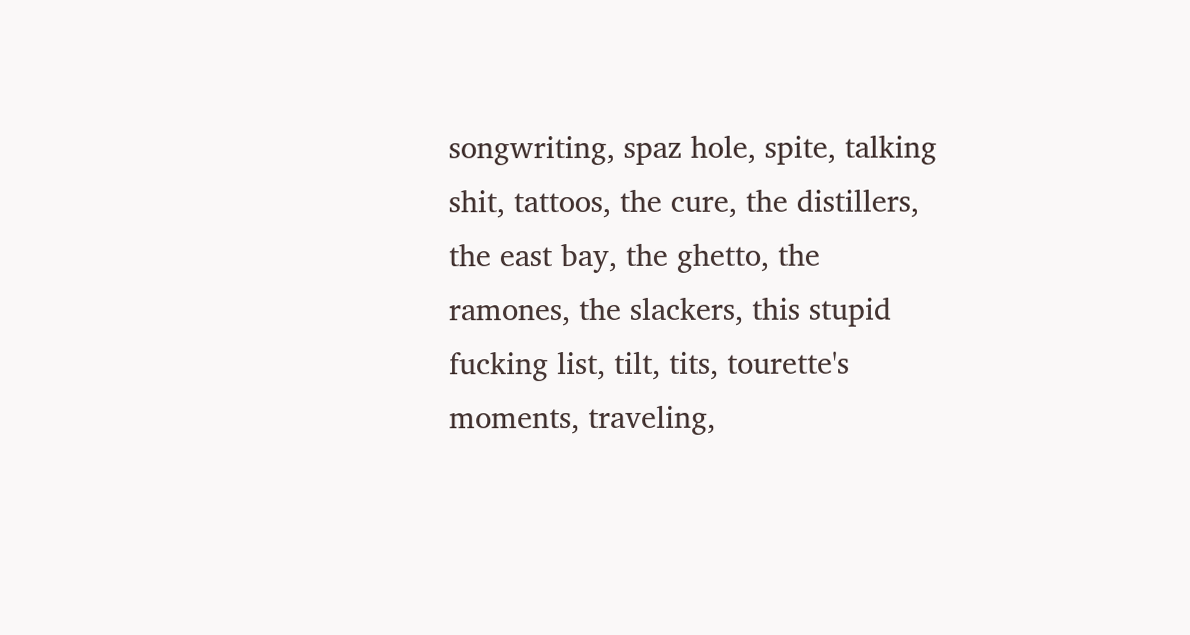songwriting, spaz hole, spite, talking shit, tattoos, the cure, the distillers, the east bay, the ghetto, the ramones, the slackers, this stupid fucking list, tilt, tits, tourette's moments, traveling,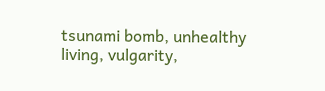tsunami bomb, unhealthy living, vulgarity,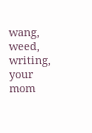wang, weed, writing, your mom